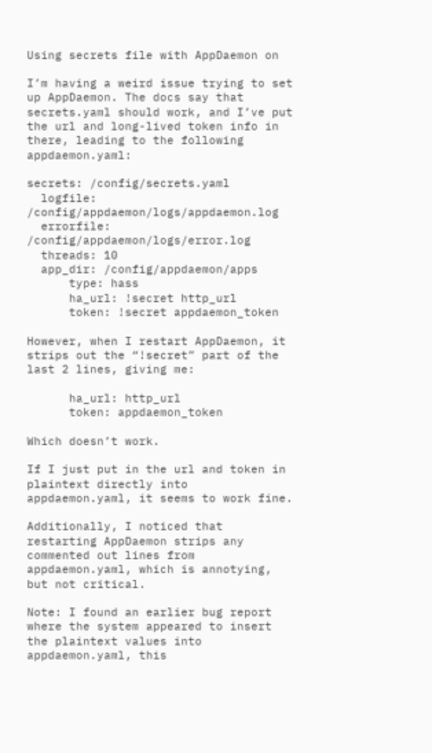Using secrets file with AppDaemon on

I’m having a weird issue trying to set up AppDaemon. The docs say that secrets.yaml should work, and I’ve put the url and long-lived token info in there, leading to the following appdaemon.yaml:

secrets: /config/secrets.yaml
  logfile: /config/appdaemon/logs/appdaemon.log
  errorfile: /config/appdaemon/logs/error.log
  threads: 10
  app_dir: /config/appdaemon/apps
      type: hass
      ha_url: !secret http_url
      token: !secret appdaemon_token

However, when I restart AppDaemon, it strips out the “!secret” part of the last 2 lines, giving me:

      ha_url: http_url
      token: appdaemon_token

Which doesn’t work.

If I just put in the url and token in plaintext directly into appdaemon.yaml, it seems to work fine.

Additionally, I noticed that restarting AppDaemon strips any commented out lines from appdaemon.yaml, which is annotying, but not critical.

Note: I found an earlier bug report where the system appeared to insert the plaintext values into appdaemon.yaml, this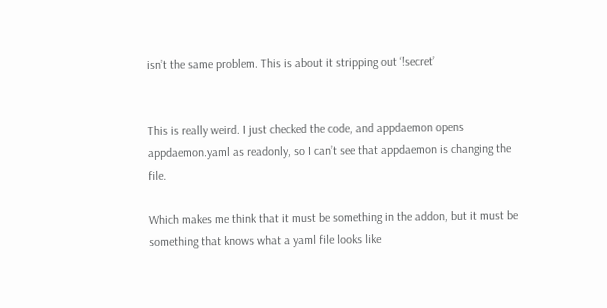isn’t the same problem. This is about it stripping out ‘!secret’


This is really weird. I just checked the code, and appdaemon opens appdaemon.yaml as readonly, so I can’t see that appdaemon is changing the file.

Which makes me think that it must be something in the addon, but it must be something that knows what a yaml file looks like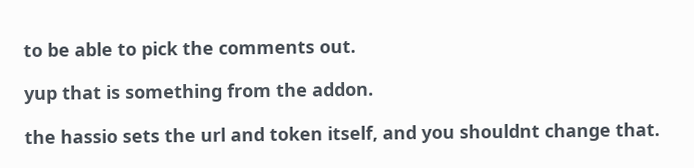to be able to pick the comments out.

yup that is something from the addon.

the hassio sets the url and token itself, and you shouldnt change that.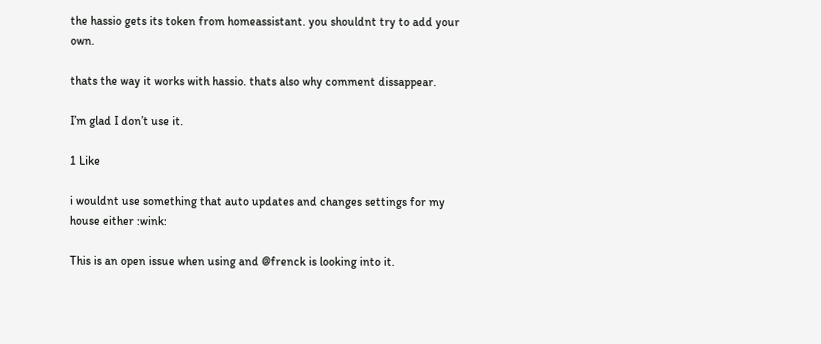the hassio gets its token from homeassistant. you shouldnt try to add your own.

thats the way it works with hassio. thats also why comment dissappear.

I’m glad I don’t use it.

1 Like

i wouldnt use something that auto updates and changes settings for my house either :wink:

This is an open issue when using and @frenck is looking into it.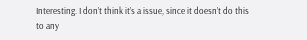Interesting. I don’t think it’s a issue, since it doesn’t do this to any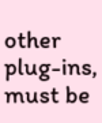other plug-ins, must be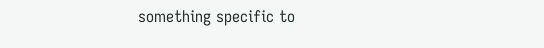something specific to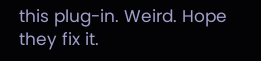this plug-in. Weird. Hope they fix it.